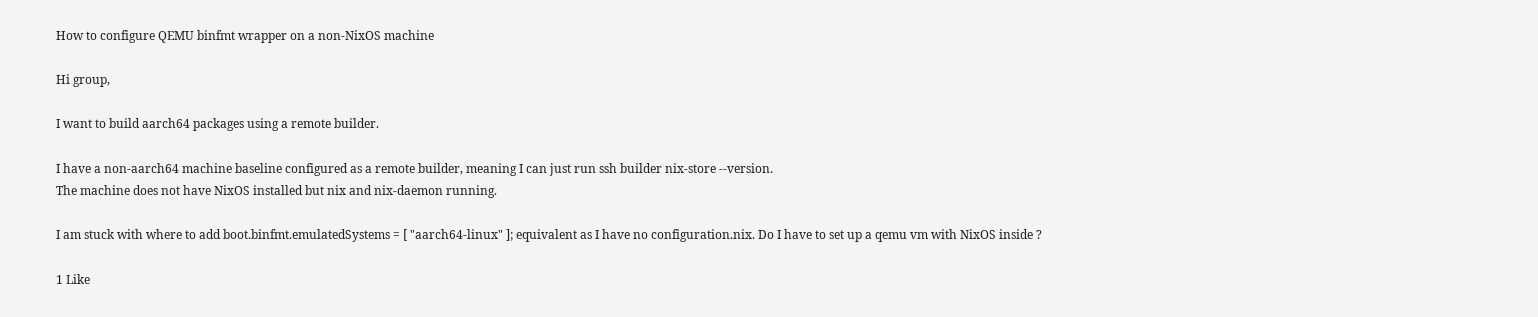How to configure QEMU binfmt wrapper on a non-NixOS machine

Hi group,

I want to build aarch64 packages using a remote builder.

I have a non-aarch64 machine baseline configured as a remote builder, meaning I can just run ssh builder nix-store --version.
The machine does not have NixOS installed but nix and nix-daemon running.

I am stuck with where to add boot.binfmt.emulatedSystems = [ "aarch64-linux" ]; equivalent as I have no configuration.nix. Do I have to set up a qemu vm with NixOS inside ?

1 Like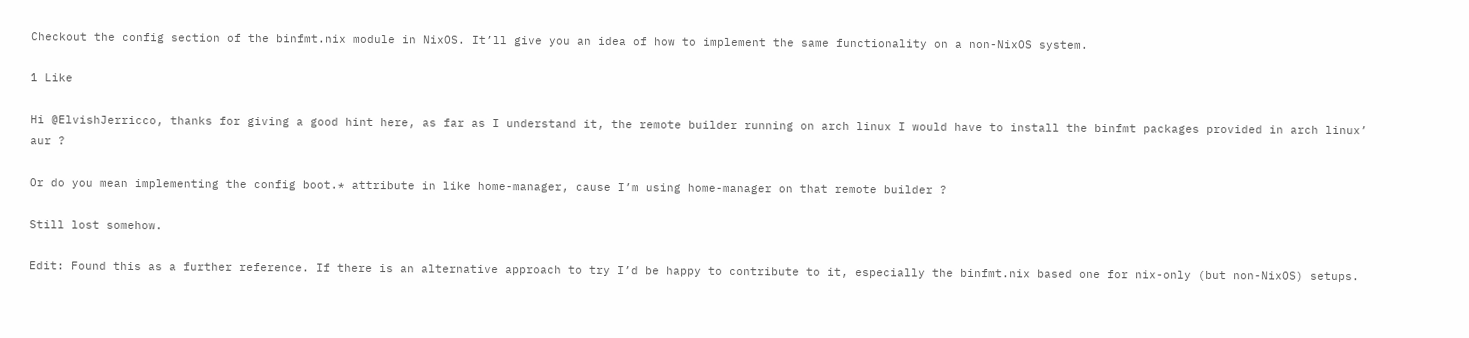Checkout the config section of the binfmt.nix module in NixOS. It’ll give you an idea of how to implement the same functionality on a non-NixOS system.

1 Like

Hi @ElvishJerricco, thanks for giving a good hint here, as far as I understand it, the remote builder running on arch linux I would have to install the binfmt packages provided in arch linux’ aur ?

Or do you mean implementing the config boot.* attribute in like home-manager, cause I’m using home-manager on that remote builder ?

Still lost somehow.

Edit: Found this as a further reference. If there is an alternative approach to try I’d be happy to contribute to it, especially the binfmt.nix based one for nix-only (but non-NixOS) setups.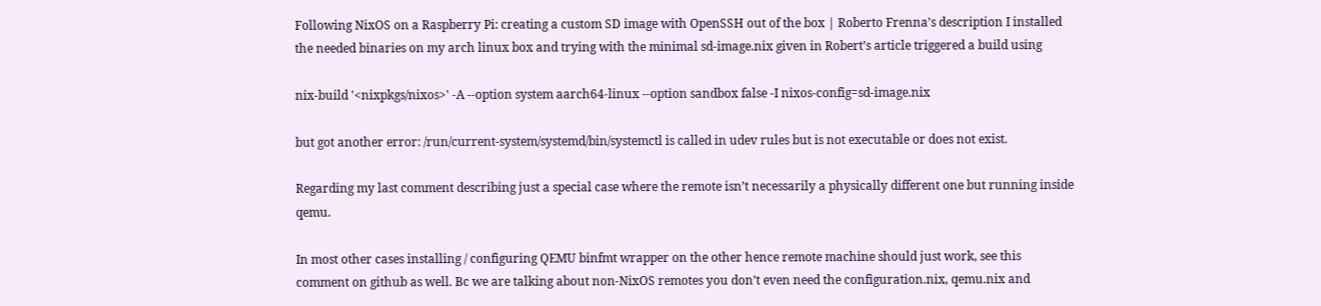Following NixOS on a Raspberry Pi: creating a custom SD image with OpenSSH out of the box | Roberto Frenna’s description I installed the needed binaries on my arch linux box and trying with the minimal sd-image.nix given in Robert’s article triggered a build using

nix-build '<nixpkgs/nixos>' -A --option system aarch64-linux --option sandbox false -I nixos-config=sd-image.nix

but got another error: /run/current-system/systemd/bin/systemctl is called in udev rules but is not executable or does not exist.

Regarding my last comment describing just a special case where the remote isn’t necessarily a physically different one but running inside qemu.

In most other cases installing / configuring QEMU binfmt wrapper on the other hence remote machine should just work, see this comment on github as well. Bc we are talking about non-NixOS remotes you don’t even need the configuration.nix, qemu.nix and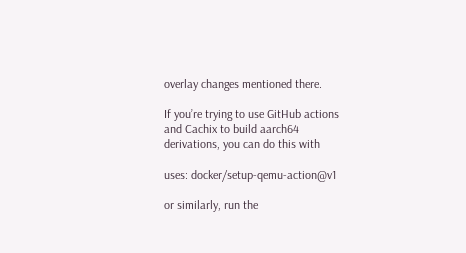overlay changes mentioned there.

If you’re trying to use GitHub actions and Cachix to build aarch64 derivations, you can do this with

uses: docker/setup-qemu-action@v1

or similarly, run the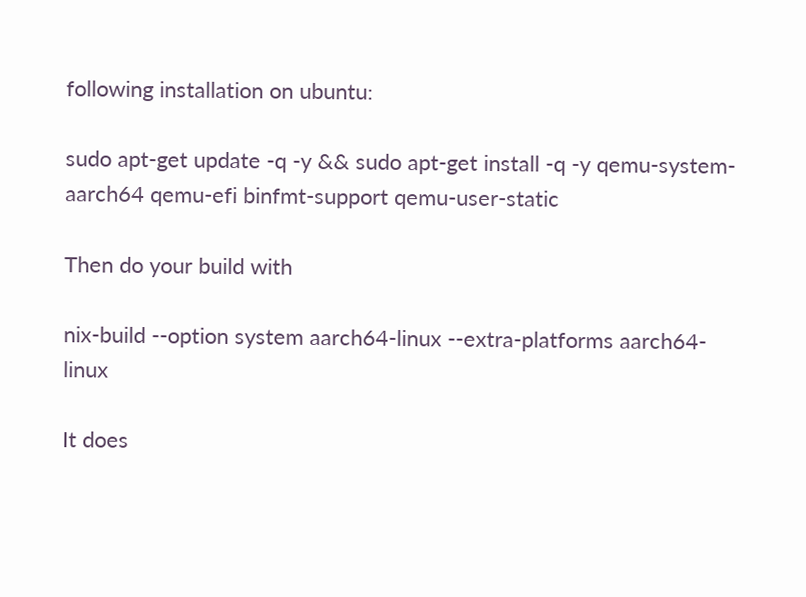following installation on ubuntu:

sudo apt-get update -q -y && sudo apt-get install -q -y qemu-system-aarch64 qemu-efi binfmt-support qemu-user-static

Then do your build with

nix-build --option system aarch64-linux --extra-platforms aarch64-linux

It does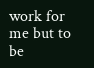work for me but to be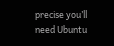precise you’ll need Ubuntu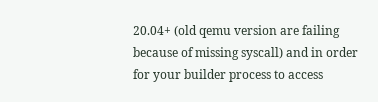20.04+ (old qemu version are failing because of missing syscall) and in order for your builder process to access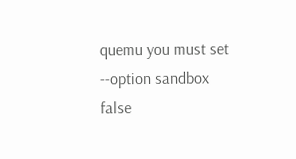quemu you must set --option sandbox false